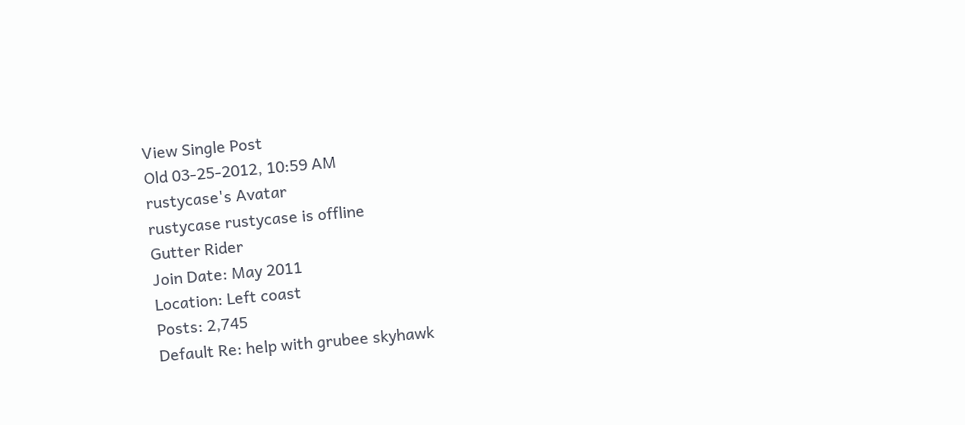View Single Post
Old 03-25-2012, 10:59 AM
rustycase's Avatar
rustycase rustycase is offline
Gutter Rider
Join Date: May 2011
Location: Left coast
Posts: 2,745
Default Re: help with grubee skyhawk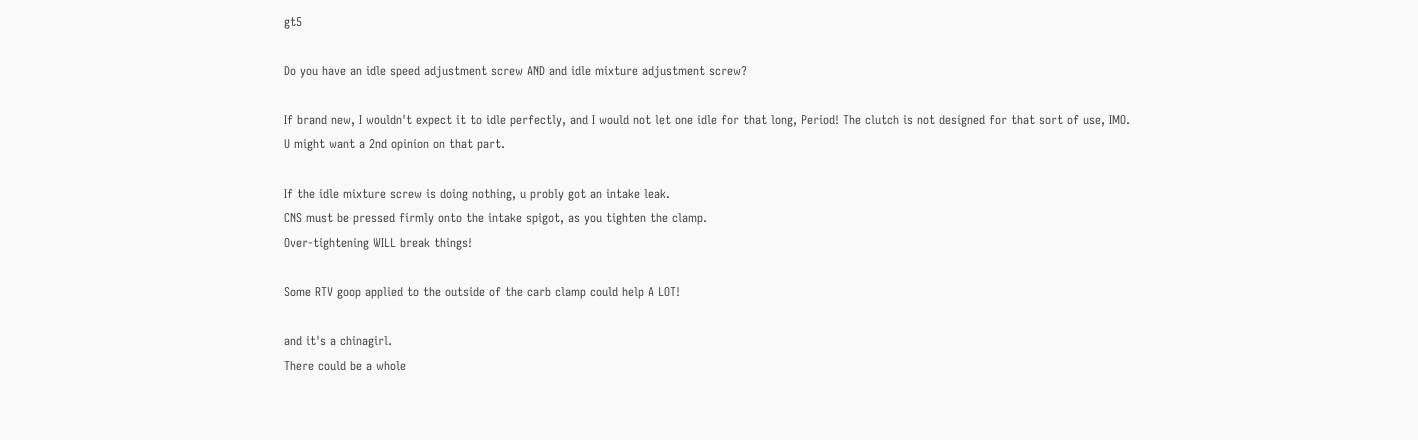gt5

Do you have an idle speed adjustment screw AND and idle mixture adjustment screw?

If brand new, I wouldn't expect it to idle perfectly, and I would not let one idle for that long, Period! The clutch is not designed for that sort of use, IMO.
U might want a 2nd opinion on that part.

If the idle mixture screw is doing nothing, u probly got an intake leak.
CNS must be pressed firmly onto the intake spigot, as you tighten the clamp.
Over-tightening WILL break things!

Some RTV goop applied to the outside of the carb clamp could help A LOT!

and it's a chinagirl.
There could be a whole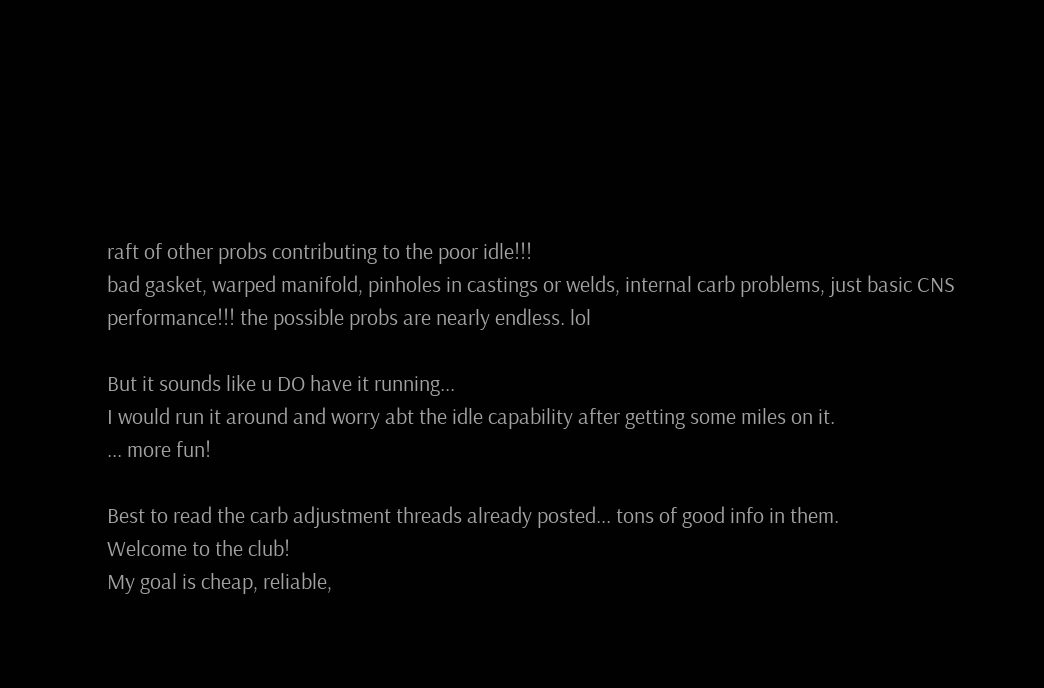raft of other probs contributing to the poor idle!!!
bad gasket, warped manifold, pinholes in castings or welds, internal carb problems, just basic CNS performance!!! the possible probs are nearly endless. lol

But it sounds like u DO have it running...
I would run it around and worry abt the idle capability after getting some miles on it.
... more fun!

Best to read the carb adjustment threads already posted... tons of good info in them.
Welcome to the club!
My goal is cheap, reliable,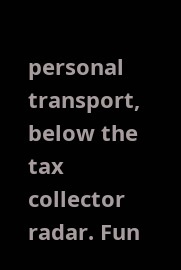personal transport, below the tax collector radar. Fun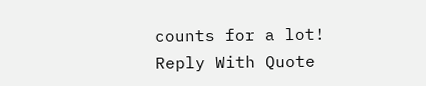counts for a lot!
Reply With Quote